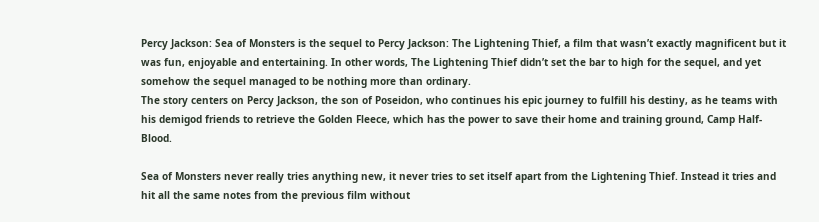Percy Jackson: Sea of Monsters is the sequel to Percy Jackson: The Lightening Thief, a film that wasn’t exactly magnificent but it was fun, enjoyable and entertaining. In other words, The Lightening Thief didn’t set the bar to high for the sequel, and yet somehow the sequel managed to be nothing more than ordinary.
The story centers on Percy Jackson, the son of Poseidon, who continues his epic journey to fulfill his destiny, as he teams with his demigod friends to retrieve the Golden Fleece, which has the power to save their home and training ground, Camp Half-Blood.

Sea of Monsters never really tries anything new, it never tries to set itself apart from the Lightening Thief. Instead it tries and hit all the same notes from the previous film without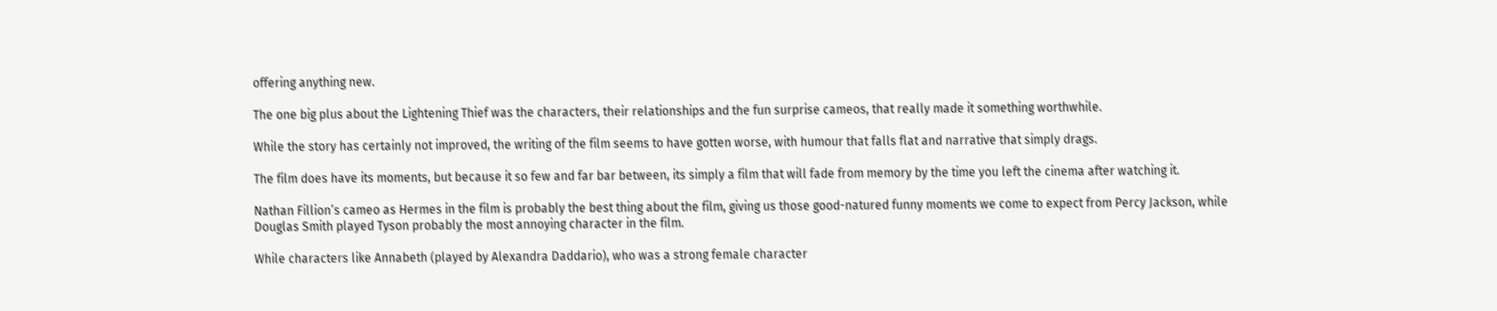offering anything new.

The one big plus about the Lightening Thief was the characters, their relationships and the fun surprise cameos, that really made it something worthwhile.

While the story has certainly not improved, the writing of the film seems to have gotten worse, with humour that falls flat and narrative that simply drags.

The film does have its moments, but because it so few and far bar between, its simply a film that will fade from memory by the time you left the cinema after watching it.

Nathan Fillion’s cameo as Hermes in the film is probably the best thing about the film, giving us those good-natured funny moments we come to expect from Percy Jackson, while Douglas Smith played Tyson probably the most annoying character in the film.

While characters like Annabeth (played by Alexandra Daddario), who was a strong female character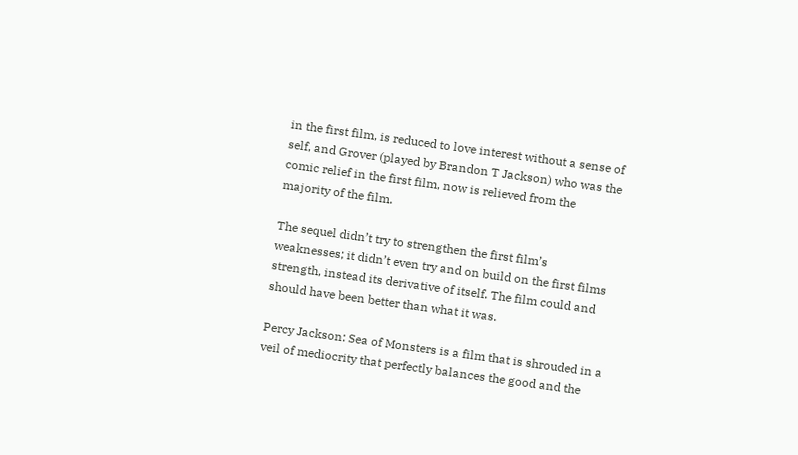in the first film, is reduced to love interest without a sense of self, and Grover (played by Brandon T Jackson) who was the comic relief in the first film, now is relieved from the majority of the film.

The sequel didn’t try to strengthen the first film’s weaknesses; it didn’t even try and on build on the first films strength, instead its derivative of itself. The film could and should have been better than what it was.

Percy Jackson: Sea of Monsters is a film that is shrouded in a veil of mediocrity that perfectly balances the good and the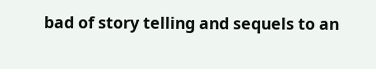bad of story telling and sequels to an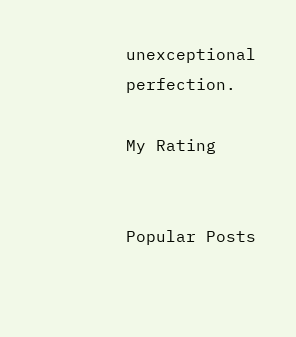unexceptional perfection.

My Rating


Popular Posts